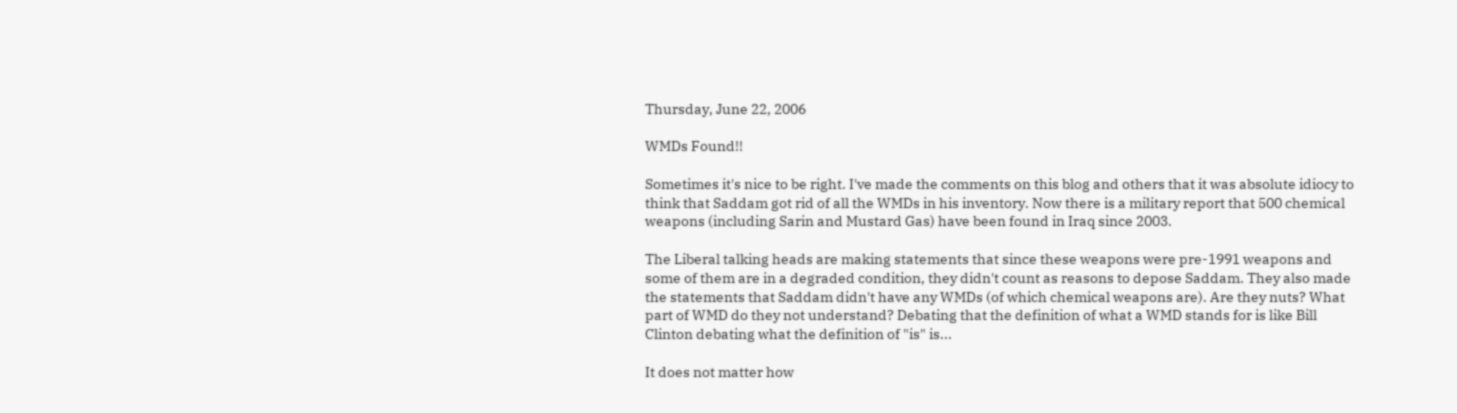Thursday, June 22, 2006

WMDs Found!!

Sometimes it's nice to be right. I've made the comments on this blog and others that it was absolute idiocy to think that Saddam got rid of all the WMDs in his inventory. Now there is a military report that 500 chemical weapons (including Sarin and Mustard Gas) have been found in Iraq since 2003.

The Liberal talking heads are making statements that since these weapons were pre-1991 weapons and some of them are in a degraded condition, they didn't count as reasons to depose Saddam. They also made the statements that Saddam didn't have any WMDs (of which chemical weapons are). Are they nuts? What part of WMD do they not understand? Debating that the definition of what a WMD stands for is like Bill Clinton debating what the definition of "is" is...

It does not matter how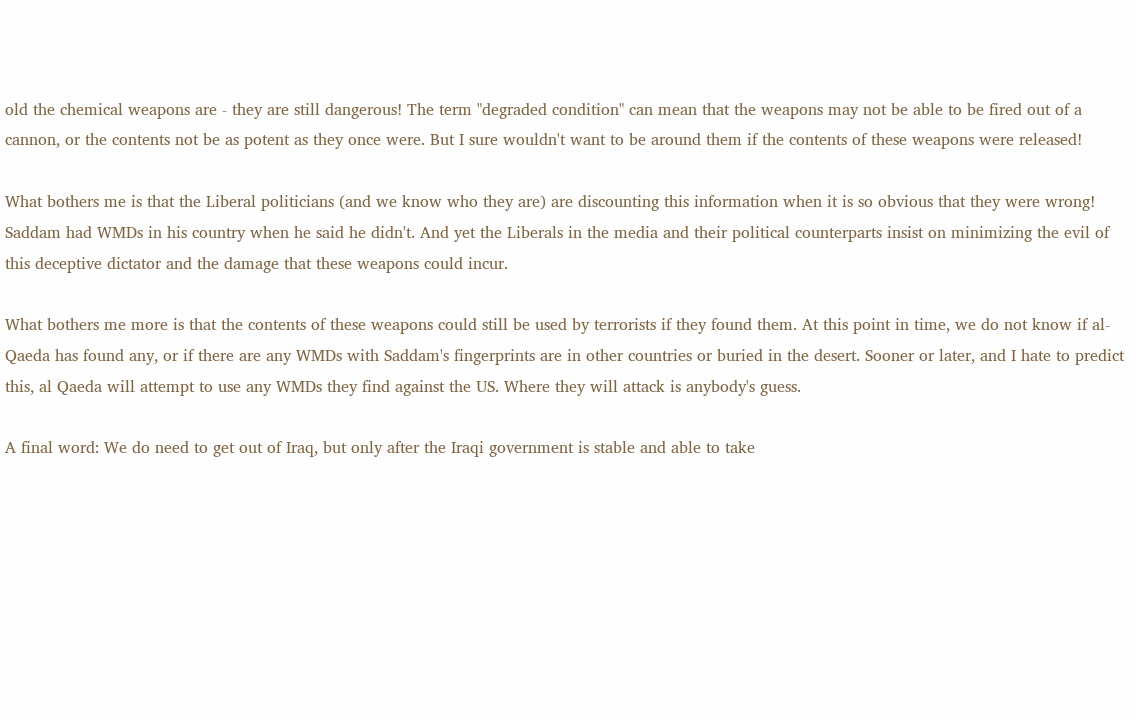old the chemical weapons are - they are still dangerous! The term "degraded condition" can mean that the weapons may not be able to be fired out of a cannon, or the contents not be as potent as they once were. But I sure wouldn't want to be around them if the contents of these weapons were released!

What bothers me is that the Liberal politicians (and we know who they are) are discounting this information when it is so obvious that they were wrong! Saddam had WMDs in his country when he said he didn't. And yet the Liberals in the media and their political counterparts insist on minimizing the evil of this deceptive dictator and the damage that these weapons could incur.

What bothers me more is that the contents of these weapons could still be used by terrorists if they found them. At this point in time, we do not know if al-Qaeda has found any, or if there are any WMDs with Saddam's fingerprints are in other countries or buried in the desert. Sooner or later, and I hate to predict this, al Qaeda will attempt to use any WMDs they find against the US. Where they will attack is anybody's guess.

A final word: We do need to get out of Iraq, but only after the Iraqi government is stable and able to take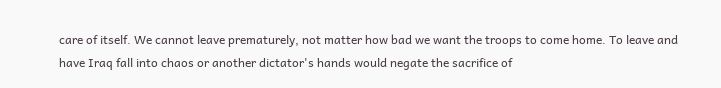care of itself. We cannot leave prematurely, not matter how bad we want the troops to come home. To leave and have Iraq fall into chaos or another dictator's hands would negate the sacrifice of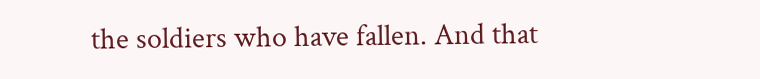the soldiers who have fallen. And that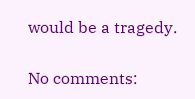would be a tragedy.

No comments: